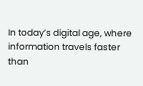In today’s digital age, where information travels faster than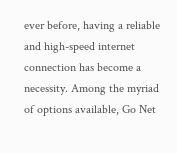ever before, having a reliable and high-speed internet connection has become a necessity. Among the myriad of options available, Go Net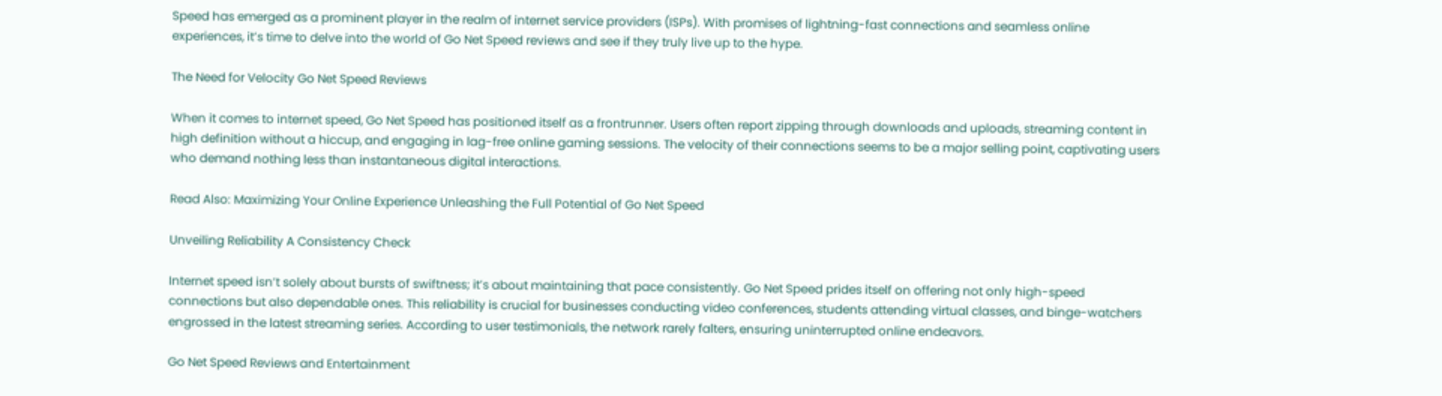Speed has emerged as a prominent player in the realm of internet service providers (ISPs). With promises of lightning-fast connections and seamless online experiences, it’s time to delve into the world of Go Net Speed reviews and see if they truly live up to the hype.

The Need for Velocity Go Net Speed Reviews

When it comes to internet speed, Go Net Speed has positioned itself as a frontrunner. Users often report zipping through downloads and uploads, streaming content in high definition without a hiccup, and engaging in lag-free online gaming sessions. The velocity of their connections seems to be a major selling point, captivating users who demand nothing less than instantaneous digital interactions.

Read Also: Maximizing Your Online Experience Unleashing the Full Potential of Go Net Speed

Unveiling Reliability A Consistency Check

Internet speed isn’t solely about bursts of swiftness; it’s about maintaining that pace consistently. Go Net Speed prides itself on offering not only high-speed connections but also dependable ones. This reliability is crucial for businesses conducting video conferences, students attending virtual classes, and binge-watchers engrossed in the latest streaming series. According to user testimonials, the network rarely falters, ensuring uninterrupted online endeavors.

Go Net Speed Reviews and Entertainment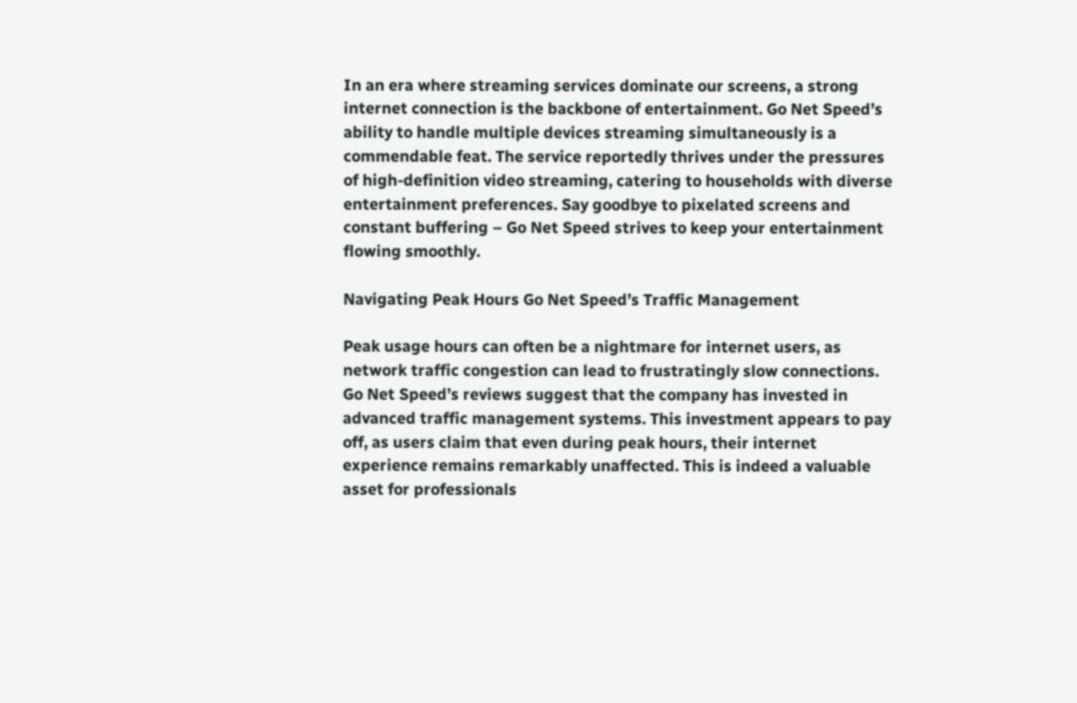In an era where streaming services dominate our screens, a strong internet connection is the backbone of entertainment. Go Net Speed’s ability to handle multiple devices streaming simultaneously is a commendable feat. The service reportedly thrives under the pressures of high-definition video streaming, catering to households with diverse entertainment preferences. Say goodbye to pixelated screens and constant buffering – Go Net Speed strives to keep your entertainment flowing smoothly.

Navigating Peak Hours Go Net Speed’s Traffic Management

Peak usage hours can often be a nightmare for internet users, as network traffic congestion can lead to frustratingly slow connections. Go Net Speed’s reviews suggest that the company has invested in advanced traffic management systems. This investment appears to pay off, as users claim that even during peak hours, their internet experience remains remarkably unaffected. This is indeed a valuable asset for professionals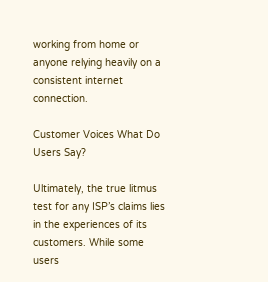working from home or anyone relying heavily on a consistent internet connection.

Customer Voices What Do Users Say?

Ultimately, the true litmus test for any ISP’s claims lies in the experiences of its customers. While some users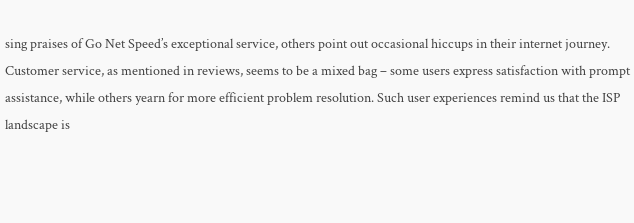sing praises of Go Net Speed’s exceptional service, others point out occasional hiccups in their internet journey. Customer service, as mentioned in reviews, seems to be a mixed bag – some users express satisfaction with prompt assistance, while others yearn for more efficient problem resolution. Such user experiences remind us that the ISP landscape is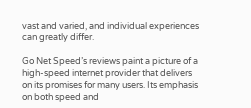vast and varied, and individual experiences can greatly differ.

Go Net Speed’s reviews paint a picture of a high-speed internet provider that delivers on its promises for many users. Its emphasis on both speed and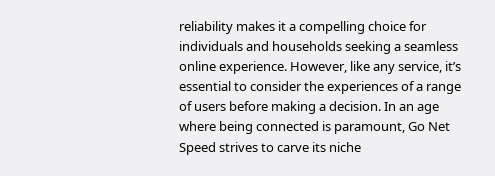reliability makes it a compelling choice for individuals and households seeking a seamless online experience. However, like any service, it’s essential to consider the experiences of a range of users before making a decision. In an age where being connected is paramount, Go Net Speed strives to carve its niche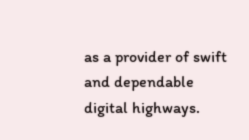as a provider of swift and dependable digital highways.